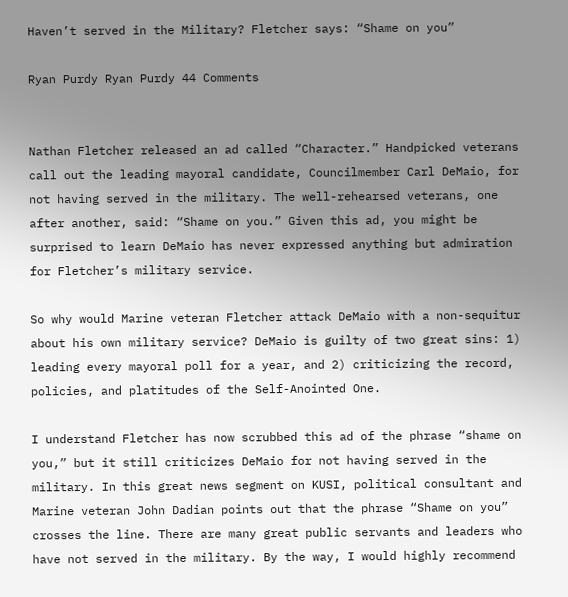Haven’t served in the Military? Fletcher says: “Shame on you”

Ryan Purdy Ryan Purdy 44 Comments


Nathan Fletcher released an ad called “Character.” Handpicked veterans call out the leading mayoral candidate, Councilmember Carl DeMaio, for not having served in the military. The well-rehearsed veterans, one after another, said: “Shame on you.” Given this ad, you might be surprised to learn DeMaio has never expressed anything but admiration for Fletcher’s military service.

So why would Marine veteran Fletcher attack DeMaio with a non-sequitur about his own military service? DeMaio is guilty of two great sins: 1) leading every mayoral poll for a year, and 2) criticizing the record, policies, and platitudes of the Self-Anointed One.

I understand Fletcher has now scrubbed this ad of the phrase “shame on you,” but it still criticizes DeMaio for not having served in the military. In this great news segment on KUSI, political consultant and Marine veteran John Dadian points out that the phrase “Shame on you” crosses the line. There are many great public servants and leaders who have not served in the military. By the way, I would highly recommend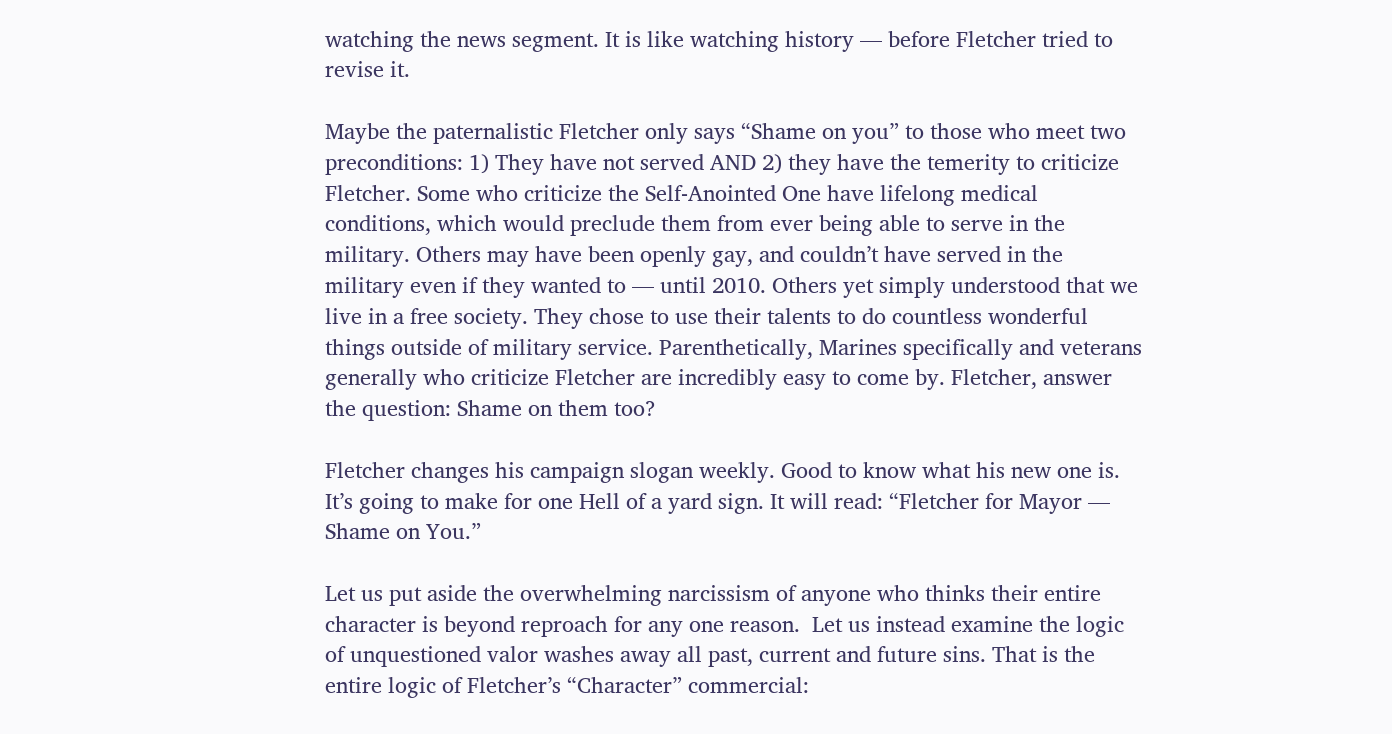watching the news segment. It is like watching history — before Fletcher tried to revise it.

Maybe the paternalistic Fletcher only says “Shame on you” to those who meet two preconditions: 1) They have not served AND 2) they have the temerity to criticize Fletcher. Some who criticize the Self-Anointed One have lifelong medical conditions, which would preclude them from ever being able to serve in the military. Others may have been openly gay, and couldn’t have served in the military even if they wanted to — until 2010. Others yet simply understood that we live in a free society. They chose to use their talents to do countless wonderful things outside of military service. Parenthetically, Marines specifically and veterans generally who criticize Fletcher are incredibly easy to come by. Fletcher, answer the question: Shame on them too?

Fletcher changes his campaign slogan weekly. Good to know what his new one is. It’s going to make for one Hell of a yard sign. It will read: “Fletcher for Mayor — Shame on You.”

Let us put aside the overwhelming narcissism of anyone who thinks their entire character is beyond reproach for any one reason.  Let us instead examine the logic of unquestioned valor washes away all past, current and future sins. That is the entire logic of Fletcher’s “Character” commercial: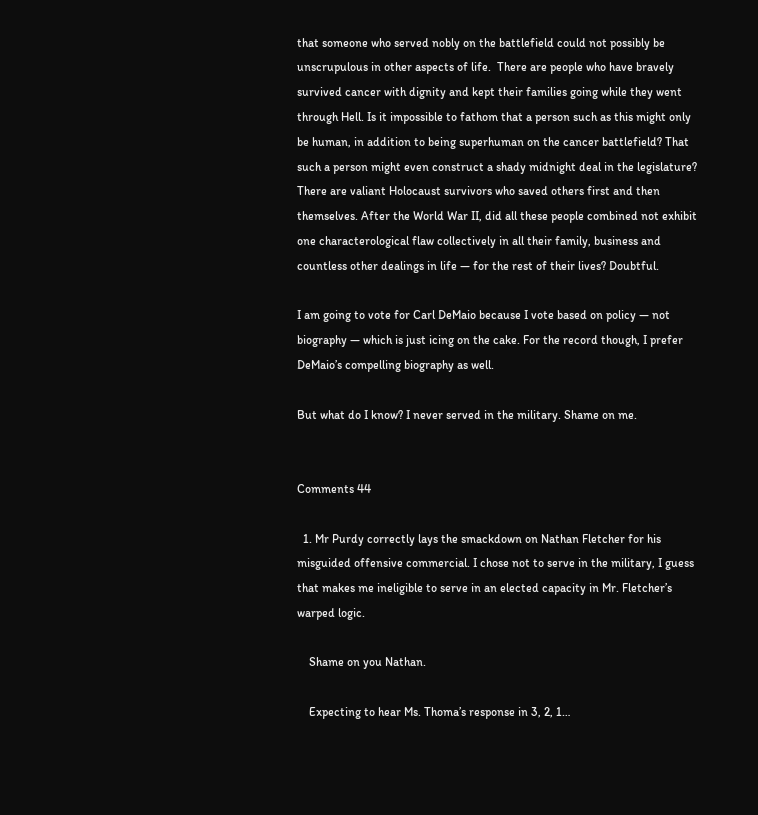that someone who served nobly on the battlefield could not possibly be unscrupulous in other aspects of life.  There are people who have bravely survived cancer with dignity and kept their families going while they went through Hell. Is it impossible to fathom that a person such as this might only be human, in addition to being superhuman on the cancer battlefield? That such a person might even construct a shady midnight deal in the legislature? There are valiant Holocaust survivors who saved others first and then themselves. After the World War II, did all these people combined not exhibit one characterological flaw collectively in all their family, business and countless other dealings in life — for the rest of their lives? Doubtful.

I am going to vote for Carl DeMaio because I vote based on policy — not biography — which is just icing on the cake. For the record though, I prefer DeMaio’s compelling biography as well.

But what do I know? I never served in the military. Shame on me.


Comments 44

  1. Mr Purdy correctly lays the smackdown on Nathan Fletcher for his misguided offensive commercial. I chose not to serve in the military, I guess that makes me ineligible to serve in an elected capacity in Mr. Fletcher’s warped logic.

    Shame on you Nathan.

    Expecting to hear Ms. Thoma’s response in 3, 2, 1…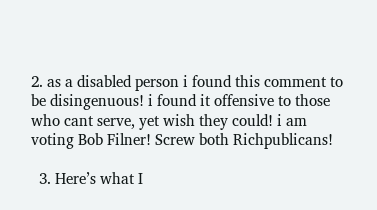2. as a disabled person i found this comment to be disingenuous! i found it offensive to those who cant serve, yet wish they could! i am voting Bob Filner! Screw both Richpublicans!

  3. Here’s what I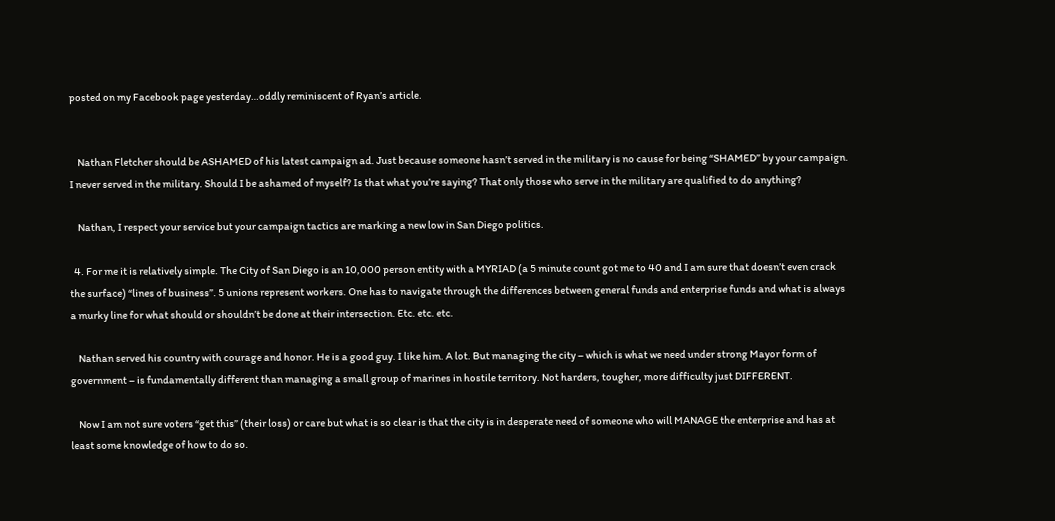posted on my Facebook page yesterday…oddly reminiscent of Ryan’s article.


    Nathan Fletcher should be ASHAMED of his latest campaign ad. Just because someone hasn’t served in the military is no cause for being “SHAMED” by your campaign. I never served in the military. Should I be ashamed of myself? Is that what you’re saying? That only those who serve in the military are qualified to do anything?

    Nathan, I respect your service but your campaign tactics are marking a new low in San Diego politics.

  4. For me it is relatively simple. The City of San Diego is an 10,000 person entity with a MYRIAD (a 5 minute count got me to 40 and I am sure that doesn’t even crack the surface) “lines of business”. 5 unions represent workers. One has to navigate through the differences between general funds and enterprise funds and what is always a murky line for what should or shouldn’t be done at their intersection. Etc. etc. etc.

    Nathan served his country with courage and honor. He is a good guy. I like him. A lot. But managing the city – which is what we need under strong Mayor form of government – is fundamentally different than managing a small group of marines in hostile territory. Not harders, tougher, more difficulty just DIFFERENT.

    Now I am not sure voters “get this” (their loss) or care but what is so clear is that the city is in desperate need of someone who will MANAGE the enterprise and has at least some knowledge of how to do so.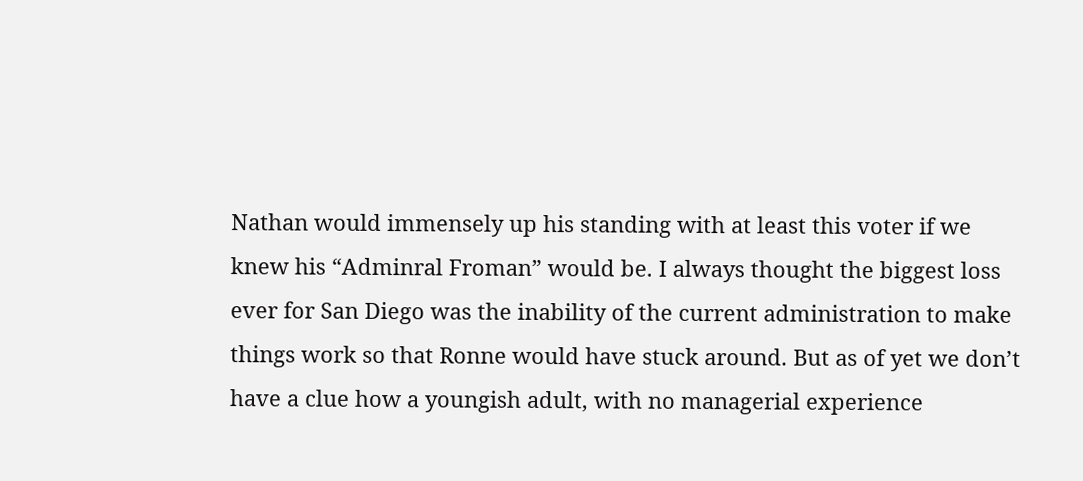Nathan would immensely up his standing with at least this voter if we knew his “Adminral Froman” would be. I always thought the biggest loss ever for San Diego was the inability of the current administration to make things work so that Ronne would have stuck around. But as of yet we don’t have a clue how a youngish adult, with no managerial experience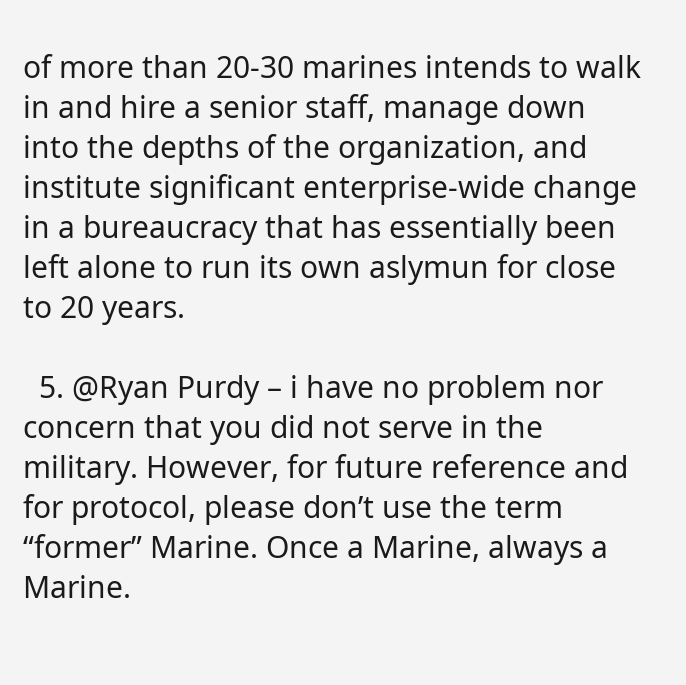of more than 20-30 marines intends to walk in and hire a senior staff, manage down into the depths of the organization, and institute significant enterprise-wide change in a bureaucracy that has essentially been left alone to run its own aslymun for close to 20 years.

  5. @Ryan Purdy – i have no problem nor concern that you did not serve in the military. However, for future reference and for protocol, please don’t use the term “former” Marine. Once a Marine, always a Marine.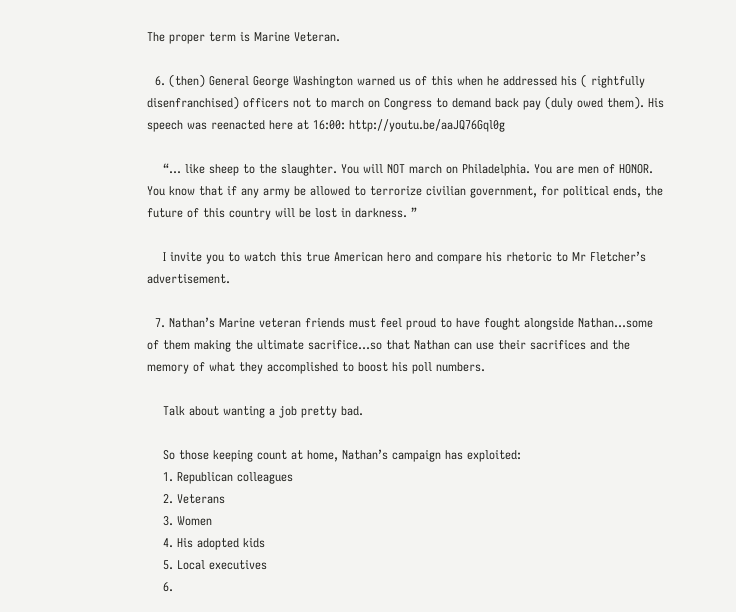The proper term is Marine Veteran.

  6. (then) General George Washington warned us of this when he addressed his ( rightfully disenfranchised) officers not to march on Congress to demand back pay (duly owed them). His speech was reenacted here at 16:00: http://youtu.be/aaJQ76Gql0g

    “… like sheep to the slaughter. You will NOT march on Philadelphia. You are men of HONOR. You know that if any army be allowed to terrorize civilian government, for political ends, the future of this country will be lost in darkness. ”

    I invite you to watch this true American hero and compare his rhetoric to Mr Fletcher’s advertisement.

  7. Nathan’s Marine veteran friends must feel proud to have fought alongside Nathan…some of them making the ultimate sacrifice…so that Nathan can use their sacrifices and the memory of what they accomplished to boost his poll numbers.

    Talk about wanting a job pretty bad.

    So those keeping count at home, Nathan’s campaign has exploited:
    1. Republican colleagues
    2. Veterans
    3. Women
    4. His adopted kids
    5. Local executives
    6.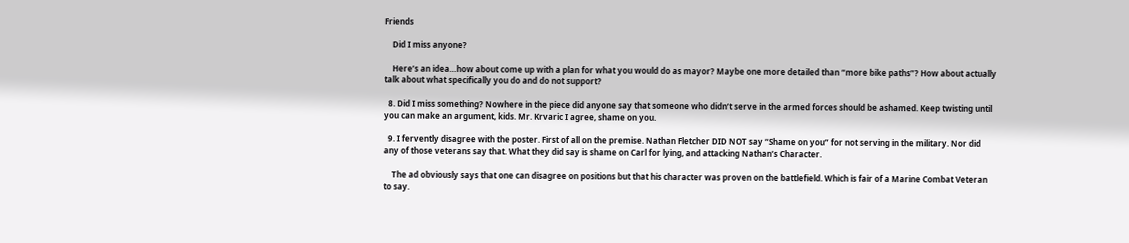Friends

    Did I miss anyone?

    Here’s an idea…how about come up with a plan for what you would do as mayor? Maybe one more detailed than “more bike paths”? How about actually talk about what specifically you do and do not support?

  8. Did I miss something? Nowhere in the piece did anyone say that someone who didn’t serve in the armed forces should be ashamed. Keep twisting until you can make an argument, kids. Mr. Krvaric I agree, shame on you.

  9. I fervently disagree with the poster. First of all on the premise. Nathan Fletcher DID NOT say “Shame on you” for not serving in the military. Nor did any of those veterans say that. What they did say is shame on Carl for lying, and attacking Nathan’s Character.

    The ad obviously says that one can disagree on positions but that his character was proven on the battlefield. Which is fair of a Marine Combat Veteran to say.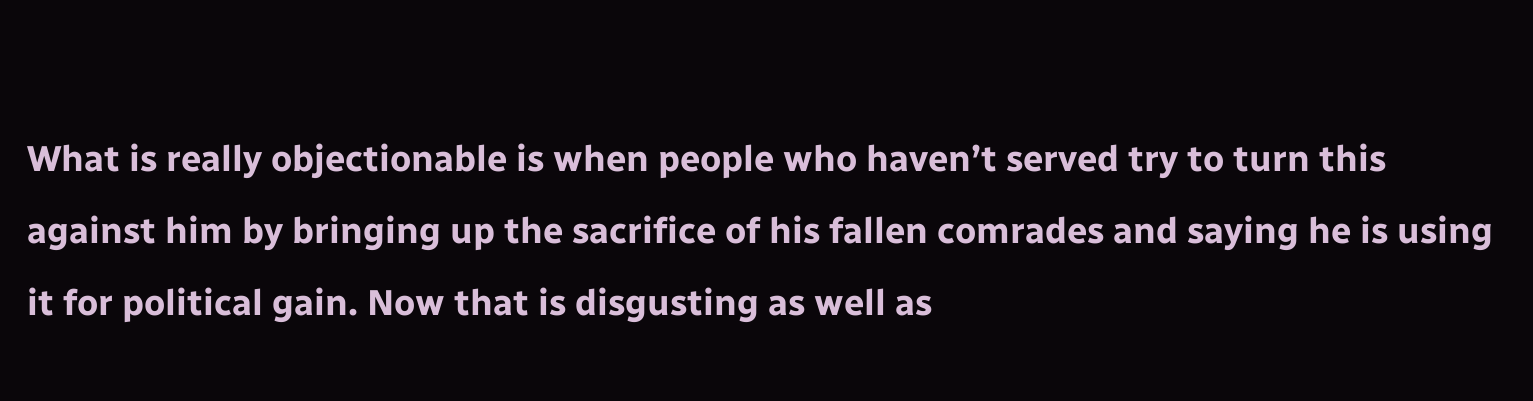What is really objectionable is when people who haven’t served try to turn this against him by bringing up the sacrifice of his fallen comrades and saying he is using it for political gain. Now that is disgusting as well as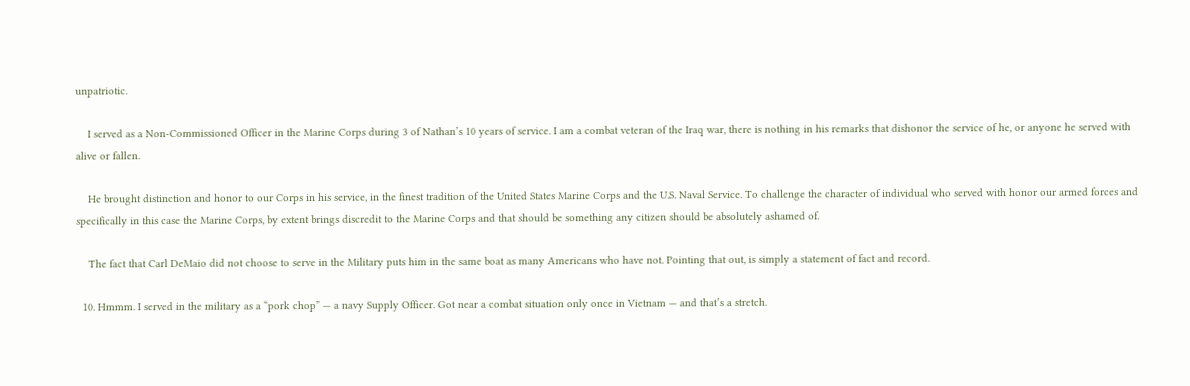unpatriotic.

    I served as a Non-Commissioned Officer in the Marine Corps during 3 of Nathan’s 10 years of service. I am a combat veteran of the Iraq war, there is nothing in his remarks that dishonor the service of he, or anyone he served with alive or fallen.

    He brought distinction and honor to our Corps in his service, in the finest tradition of the United States Marine Corps and the U.S. Naval Service. To challenge the character of individual who served with honor our armed forces and specifically in this case the Marine Corps, by extent brings discredit to the Marine Corps and that should be something any citizen should be absolutely ashamed of.

    The fact that Carl DeMaio did not choose to serve in the Military puts him in the same boat as many Americans who have not. Pointing that out, is simply a statement of fact and record.

  10. Hmmm. I served in the military as a “pork chop” — a navy Supply Officer. Got near a combat situation only once in Vietnam — and that’s a stretch.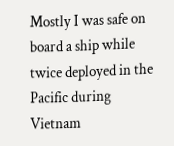Mostly I was safe on board a ship while twice deployed in the Pacific during Vietnam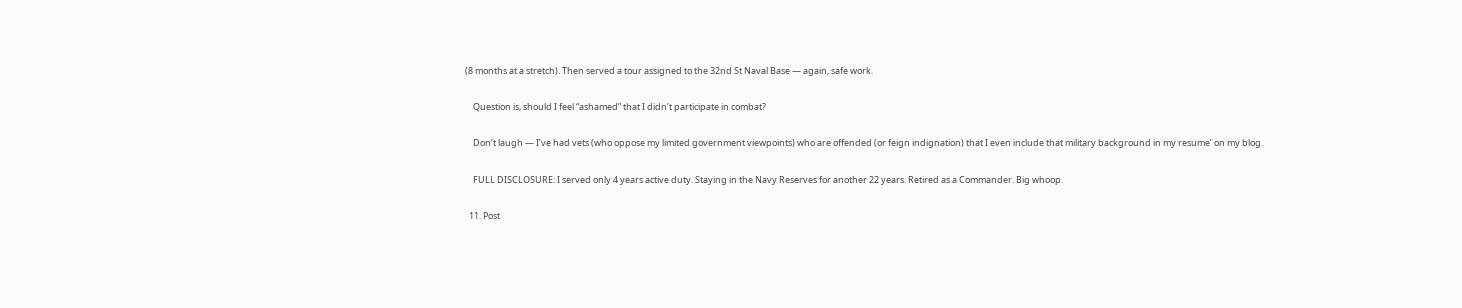(8 months at a stretch). Then served a tour assigned to the 32nd St Naval Base — again, safe work.

    Question is, should I feel “ashamed” that I didn’t participate in combat?

    Don’t laugh — I’ve had vets (who oppose my limited government viewpoints) who are offended (or feign indignation) that I even include that military background in my resume’ on my blog.

    FULL DISCLOSURE: I served only 4 years active duty. Staying in the Navy Reserves for another 22 years. Retired as a Commander. Big whoop.

  11. Post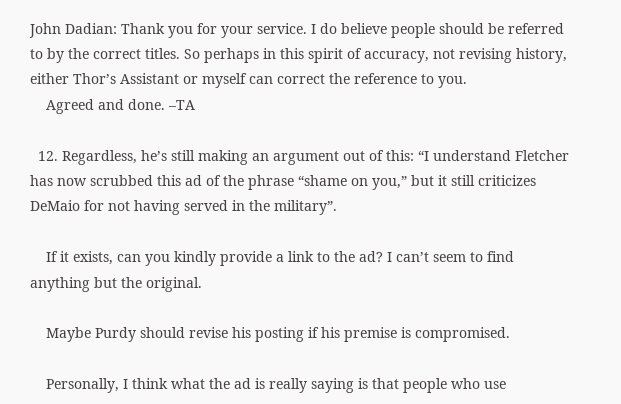John Dadian: Thank you for your service. I do believe people should be referred to by the correct titles. So perhaps in this spirit of accuracy, not revising history, either Thor’s Assistant or myself can correct the reference to you.
    Agreed and done. –TA

  12. Regardless, he’s still making an argument out of this: “I understand Fletcher has now scrubbed this ad of the phrase “shame on you,” but it still criticizes DeMaio for not having served in the military”.

    If it exists, can you kindly provide a link to the ad? I can’t seem to find anything but the original.

    Maybe Purdy should revise his posting if his premise is compromised.

    Personally, I think what the ad is really saying is that people who use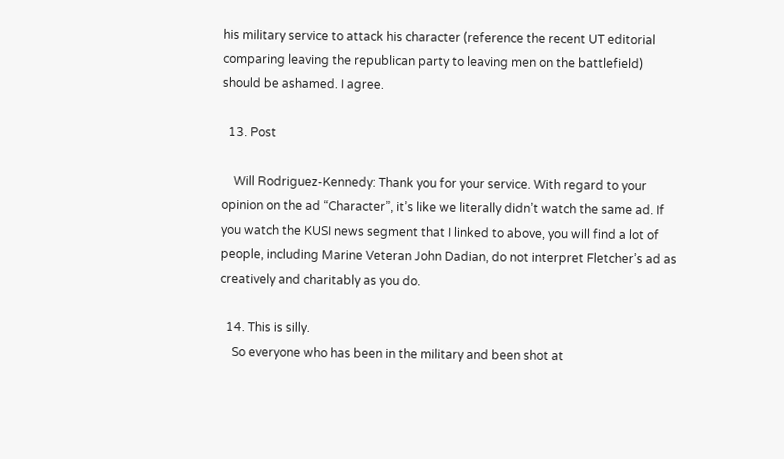his military service to attack his character (reference the recent UT editorial comparing leaving the republican party to leaving men on the battlefield) should be ashamed. I agree.

  13. Post

    Will Rodriguez-Kennedy: Thank you for your service. With regard to your opinion on the ad “Character”, it’s like we literally didn’t watch the same ad. If you watch the KUSI news segment that I linked to above, you will find a lot of people, including Marine Veteran John Dadian, do not interpret Fletcher’s ad as creatively and charitably as you do.

  14. This is silly.
    So everyone who has been in the military and been shot at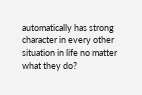automatically has strong character in every other situation in life no matter what they do?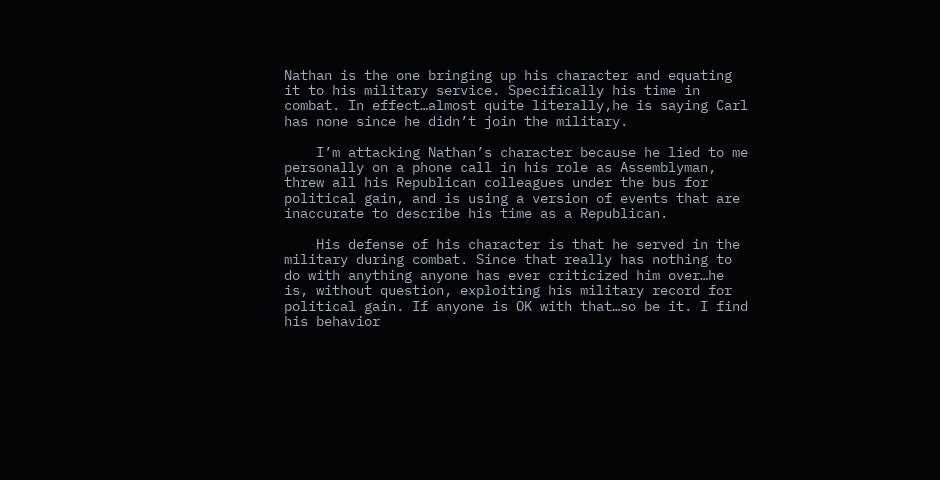Nathan is the one bringing up his character and equating it to his military service. Specifically his time in combat. In effect…almost quite literally,he is saying Carl has none since he didn’t join the military.

    I’m attacking Nathan’s character because he lied to me personally on a phone call in his role as Assemblyman, threw all his Republican colleagues under the bus for political gain, and is using a version of events that are inaccurate to describe his time as a Republican.

    His defense of his character is that he served in the military during combat. Since that really has nothing to do with anything anyone has ever criticized him over…he is, without question, exploiting his military record for political gain. If anyone is OK with that…so be it. I find his behavior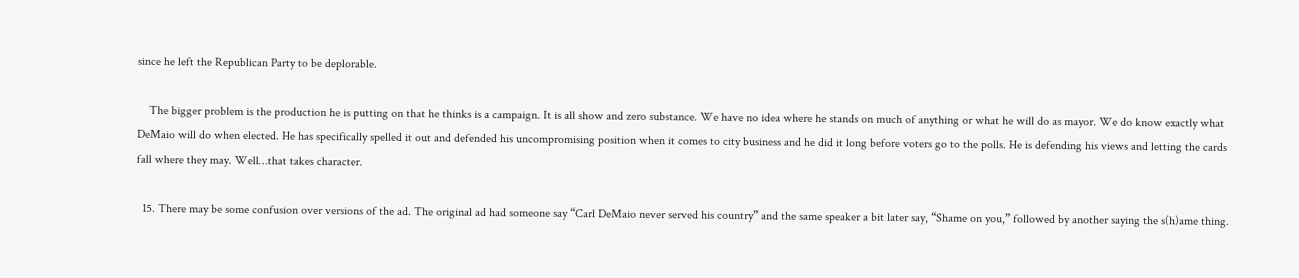since he left the Republican Party to be deplorable.

    The bigger problem is the production he is putting on that he thinks is a campaign. It is all show and zero substance. We have no idea where he stands on much of anything or what he will do as mayor. We do know exactly what DeMaio will do when elected. He has specifically spelled it out and defended his uncompromising position when it comes to city business and he did it long before voters go to the polls. He is defending his views and letting the cards fall where they may. Well…that takes character.

  15. There may be some confusion over versions of the ad. The original ad had someone say “Carl DeMaio never served his country” and the same speaker a bit later say, “Shame on you,” followed by another saying the s(h)ame thing.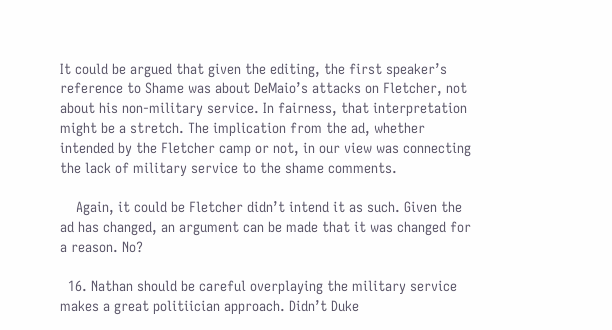It could be argued that given the editing, the first speaker’s reference to Shame was about DeMaio’s attacks on Fletcher, not about his non-military service. In fairness, that interpretation might be a stretch. The implication from the ad, whether intended by the Fletcher camp or not, in our view was connecting the lack of military service to the shame comments.

    Again, it could be Fletcher didn’t intend it as such. Given the ad has changed, an argument can be made that it was changed for a reason. No?

  16. Nathan should be careful overplaying the military service makes a great politiician approach. Didn’t Duke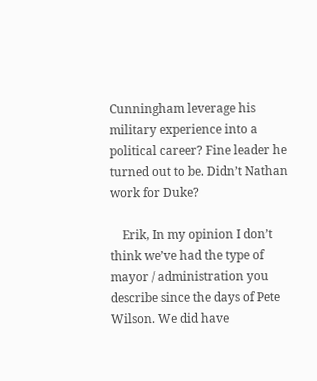Cunningham leverage his military experience into a political career? Fine leader he turned out to be. Didn’t Nathan work for Duke?

    Erik, In my opinion I don’t think we’ve had the type of mayor / administration you describe since the days of Pete Wilson. We did have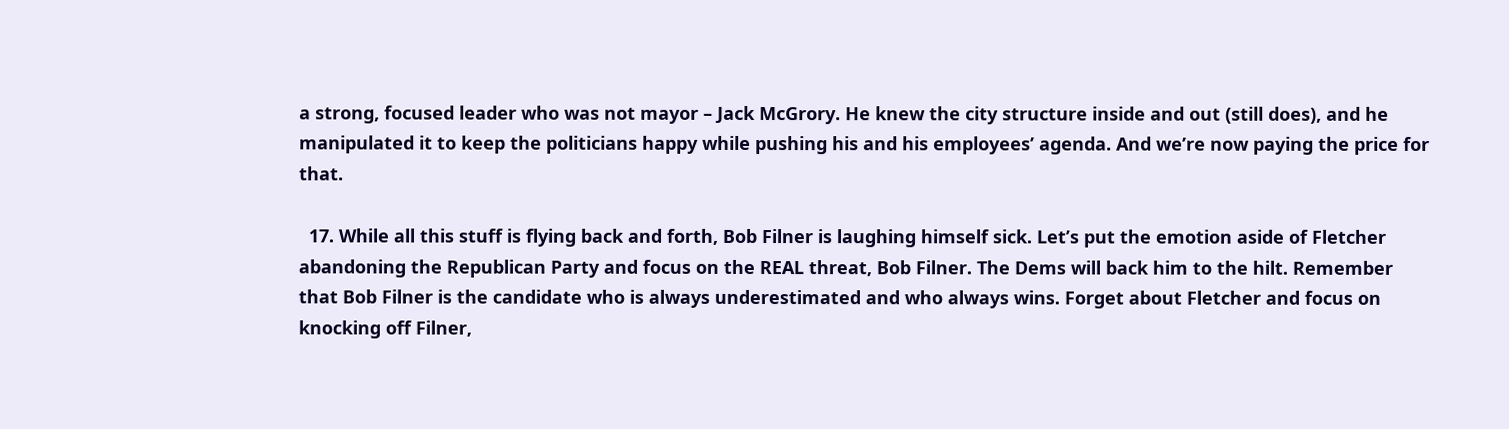a strong, focused leader who was not mayor – Jack McGrory. He knew the city structure inside and out (still does), and he manipulated it to keep the politicians happy while pushing his and his employees’ agenda. And we’re now paying the price for that.

  17. While all this stuff is flying back and forth, Bob Filner is laughing himself sick. Let’s put the emotion aside of Fletcher abandoning the Republican Party and focus on the REAL threat, Bob Filner. The Dems will back him to the hilt. Remember that Bob Filner is the candidate who is always underestimated and who always wins. Forget about Fletcher and focus on knocking off Filner,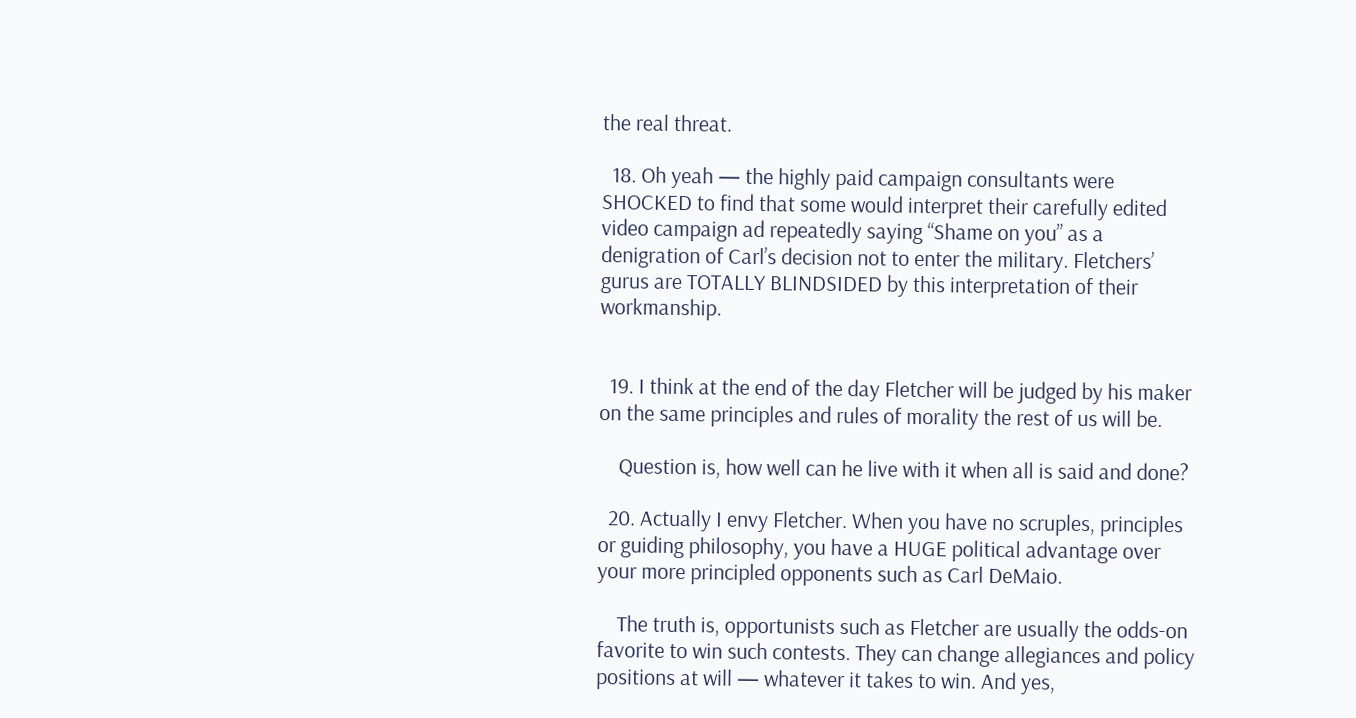the real threat.

  18. Oh yeah — the highly paid campaign consultants were SHOCKED to find that some would interpret their carefully edited video campaign ad repeatedly saying “Shame on you” as a denigration of Carl’s decision not to enter the military. Fletchers’ gurus are TOTALLY BLINDSIDED by this interpretation of their workmanship.


  19. I think at the end of the day Fletcher will be judged by his maker on the same principles and rules of morality the rest of us will be.

    Question is, how well can he live with it when all is said and done?

  20. Actually I envy Fletcher. When you have no scruples, principles or guiding philosophy, you have a HUGE political advantage over your more principled opponents such as Carl DeMaio.

    The truth is, opportunists such as Fletcher are usually the odds-on favorite to win such contests. They can change allegiances and policy positions at will — whatever it takes to win. And yes,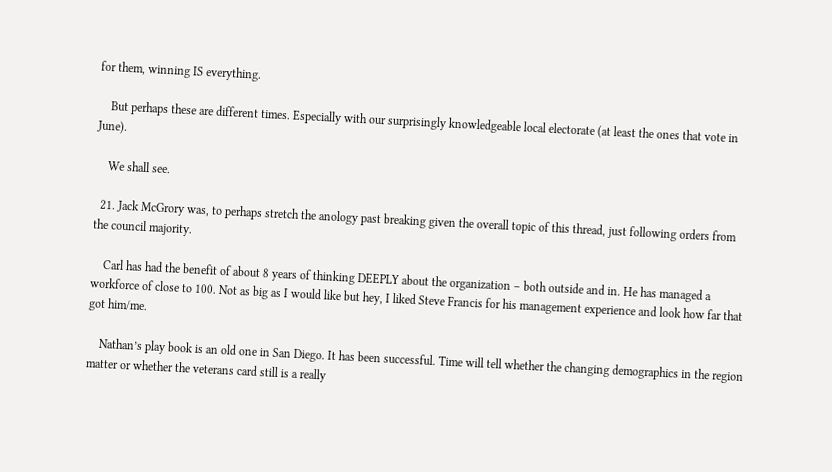for them, winning IS everything.

    But perhaps these are different times. Especially with our surprisingly knowledgeable local electorate (at least the ones that vote in June).

    We shall see.

  21. Jack McGrory was, to perhaps stretch the anology past breaking given the overall topic of this thread, just following orders from the council majority.

    Carl has had the benefit of about 8 years of thinking DEEPLY about the organization – both outside and in. He has managed a workforce of close to 100. Not as big as I would like but hey, I liked Steve Francis for his management experience and look how far that got him/me.

    Nathan’s play book is an old one in San Diego. It has been successful. Time will tell whether the changing demographics in the region matter or whether the veterans card still is a really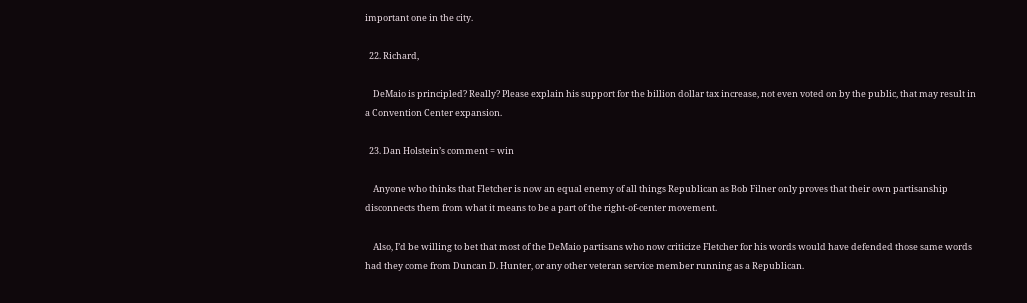important one in the city.

  22. Richard,

    DeMaio is principled? Really? Please explain his support for the billion dollar tax increase, not even voted on by the public, that may result in a Convention Center expansion.

  23. Dan Holstein’s comment = win

    Anyone who thinks that Fletcher is now an equal enemy of all things Republican as Bob Filner only proves that their own partisanship disconnects them from what it means to be a part of the right-of-center movement.

    Also, I’d be willing to bet that most of the DeMaio partisans who now criticize Fletcher for his words would have defended those same words had they come from Duncan D. Hunter, or any other veteran service member running as a Republican.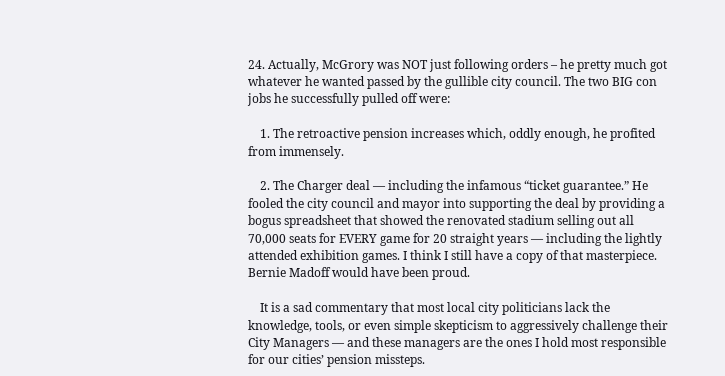24. Actually, McGrory was NOT just following orders – he pretty much got whatever he wanted passed by the gullible city council. The two BIG con jobs he successfully pulled off were:

    1. The retroactive pension increases which, oddly enough, he profited from immensely.

    2. The Charger deal — including the infamous “ticket guarantee.” He fooled the city council and mayor into supporting the deal by providing a bogus spreadsheet that showed the renovated stadium selling out all 70,000 seats for EVERY game for 20 straight years — including the lightly attended exhibition games. I think I still have a copy of that masterpiece. Bernie Madoff would have been proud.

    It is a sad commentary that most local city politicians lack the knowledge, tools, or even simple skepticism to aggressively challenge their City Managers — and these managers are the ones I hold most responsible for our cities’ pension missteps.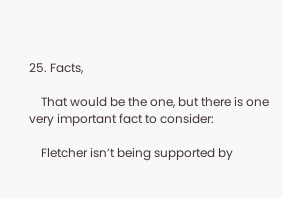25. Facts,

    That would be the one, but there is one very important fact to consider:

    Fletcher isn’t being supported by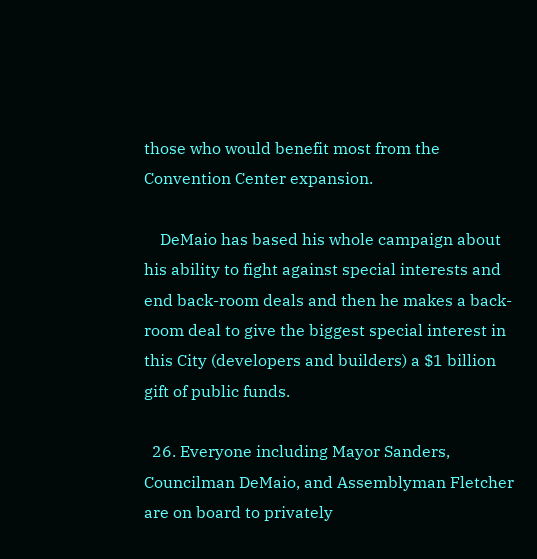those who would benefit most from the Convention Center expansion.

    DeMaio has based his whole campaign about his ability to fight against special interests and end back-room deals and then he makes a back-room deal to give the biggest special interest in this City (developers and builders) a $1 billion gift of public funds.

  26. Everyone including Mayor Sanders, Councilman DeMaio, and Assemblyman Fletcher are on board to privately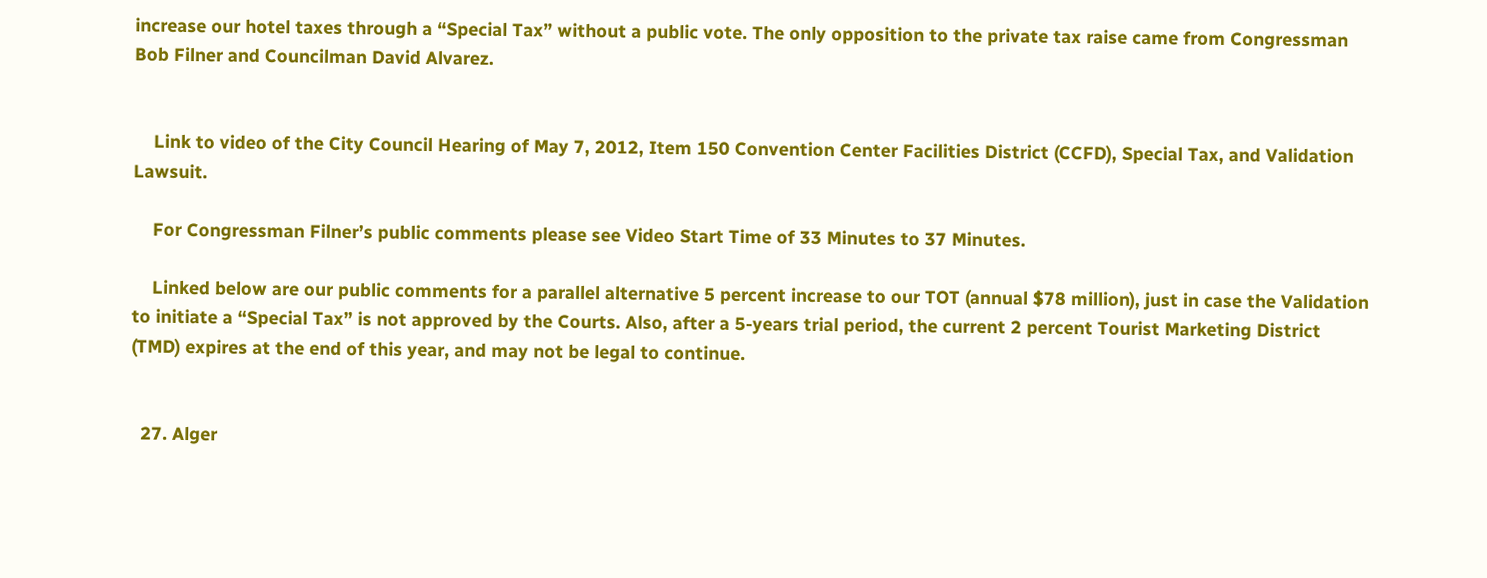increase our hotel taxes through a “Special Tax” without a public vote. The only opposition to the private tax raise came from Congressman Bob Filner and Councilman David Alvarez.


    Link to video of the City Council Hearing of May 7, 2012, Item 150 Convention Center Facilities District (CCFD), Special Tax, and Validation Lawsuit.

    For Congressman Filner’s public comments please see Video Start Time of 33 Minutes to 37 Minutes.

    Linked below are our public comments for a parallel alternative 5 percent increase to our TOT (annual $78 million), just in case the Validation to initiate a “Special Tax” is not approved by the Courts. Also, after a 5-years trial period, the current 2 percent Tourist Marketing District (TMD) expires at the end of this year, and may not be legal to continue.


  27. Alger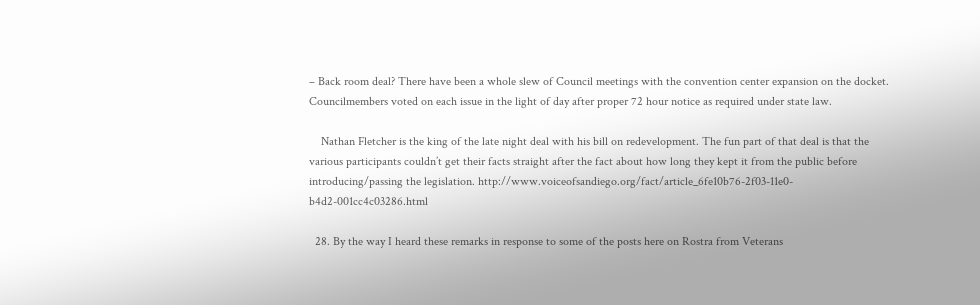– Back room deal? There have been a whole slew of Council meetings with the convention center expansion on the docket. Councilmembers voted on each issue in the light of day after proper 72 hour notice as required under state law.

    Nathan Fletcher is the king of the late night deal with his bill on redevelopment. The fun part of that deal is that the various participants couldn’t get their facts straight after the fact about how long they kept it from the public before introducing/passing the legislation. http://www.voiceofsandiego.org/fact/article_6fe10b76-2f03-11e0-b4d2-001cc4c03286.html

  28. By the way I heard these remarks in response to some of the posts here on Rostra from Veterans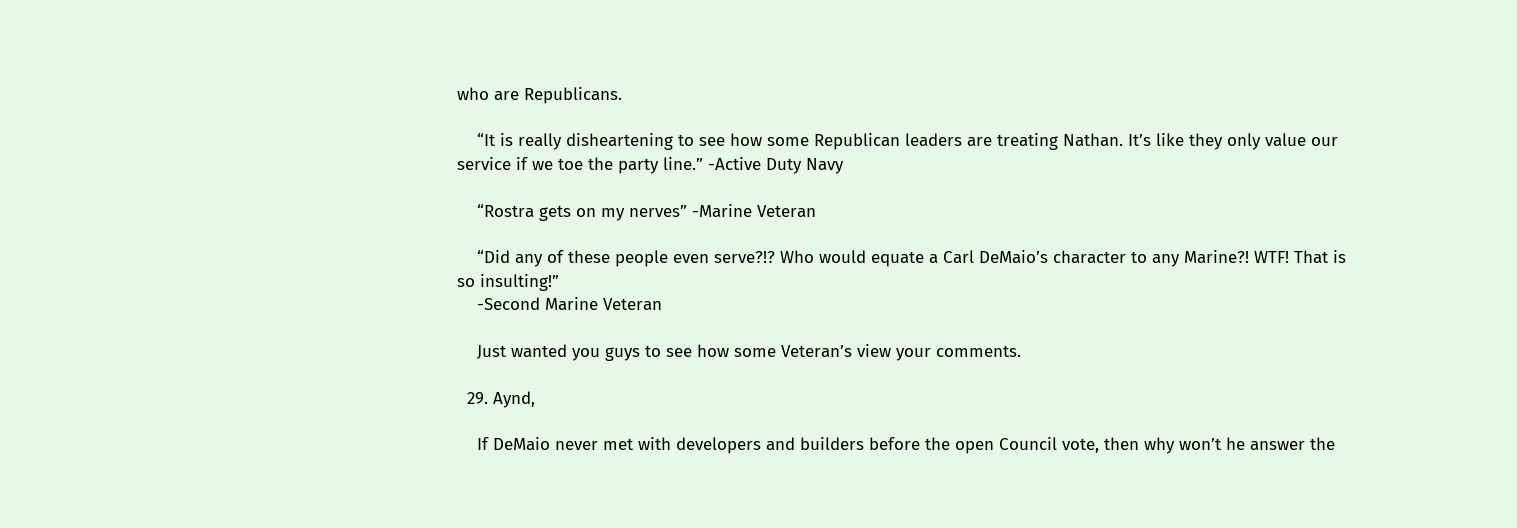who are Republicans.

    “It is really disheartening to see how some Republican leaders are treating Nathan. It’s like they only value our service if we toe the party line.” -Active Duty Navy

    “Rostra gets on my nerves” -Marine Veteran

    “Did any of these people even serve?!? Who would equate a Carl DeMaio’s character to any Marine?! WTF! That is so insulting!”
    -Second Marine Veteran

    Just wanted you guys to see how some Veteran’s view your comments.

  29. Aynd,

    If DeMaio never met with developers and builders before the open Council vote, then why won’t he answer the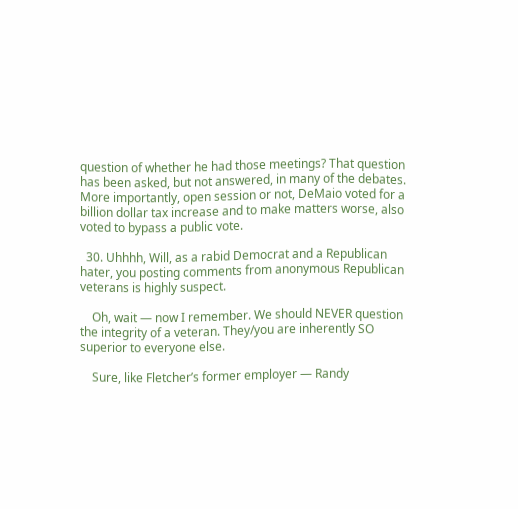question of whether he had those meetings? That question has been asked, but not answered, in many of the debates. More importantly, open session or not, DeMaio voted for a billion dollar tax increase and to make matters worse, also voted to bypass a public vote.

  30. Uhhhh, Will, as a rabid Democrat and a Republican hater, you posting comments from anonymous Republican veterans is highly suspect.

    Oh, wait — now I remember. We should NEVER question the integrity of a veteran. They/you are inherently SO superior to everyone else.

    Sure, like Fletcher’s former employer — Randy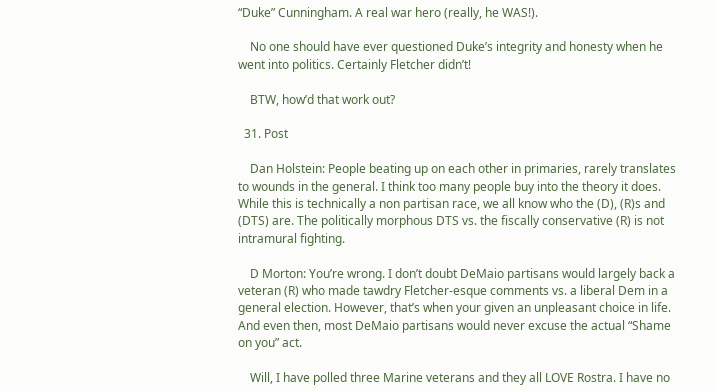“Duke” Cunningham. A real war hero (really, he WAS!).

    No one should have ever questioned Duke’s integrity and honesty when he went into politics. Certainly Fletcher didn’t!

    BTW, how’d that work out?

  31. Post

    Dan Holstein: People beating up on each other in primaries, rarely translates to wounds in the general. I think too many people buy into the theory it does. While this is technically a non partisan race, we all know who the (D), (R)s and (DTS) are. The politically morphous DTS vs. the fiscally conservative (R) is not intramural fighting.

    D Morton: You’re wrong. I don’t doubt DeMaio partisans would largely back a veteran (R) who made tawdry Fletcher-esque comments vs. a liberal Dem in a general election. However, that’s when your given an unpleasant choice in life. And even then, most DeMaio partisans would never excuse the actual “Shame on you” act.

    Will, I have polled three Marine veterans and they all LOVE Rostra. I have no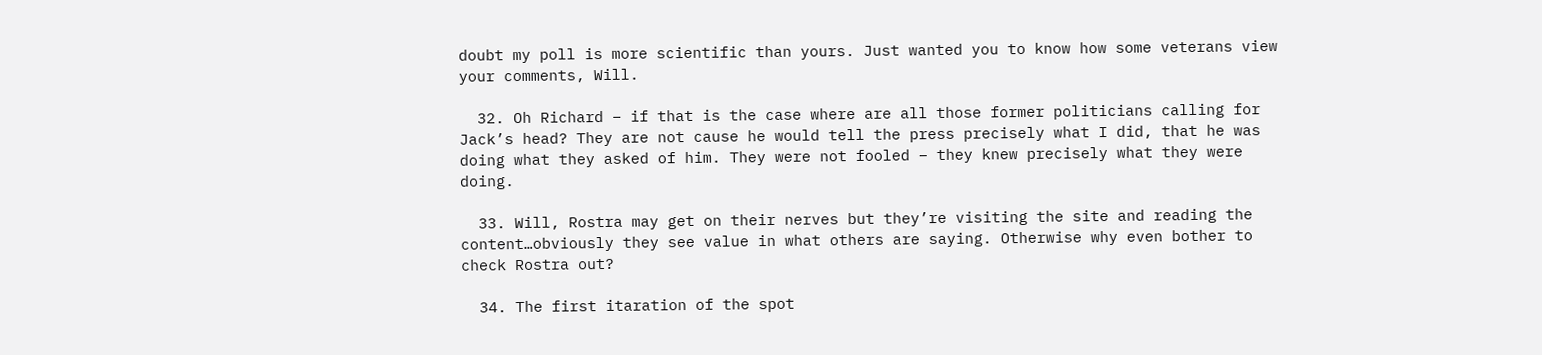doubt my poll is more scientific than yours. Just wanted you to know how some veterans view your comments, Will.

  32. Oh Richard – if that is the case where are all those former politicians calling for Jack’s head? They are not cause he would tell the press precisely what I did, that he was doing what they asked of him. They were not fooled – they knew precisely what they were doing.

  33. Will, Rostra may get on their nerves but they’re visiting the site and reading the content…obviously they see value in what others are saying. Otherwise why even bother to check Rostra out?

  34. The first itaration of the spot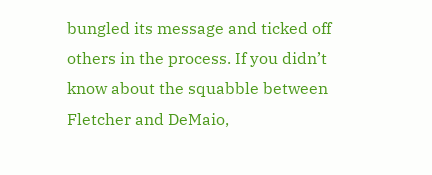bungled its message and ticked off others in the process. If you didn’t know about the squabble between Fletcher and DeMaio,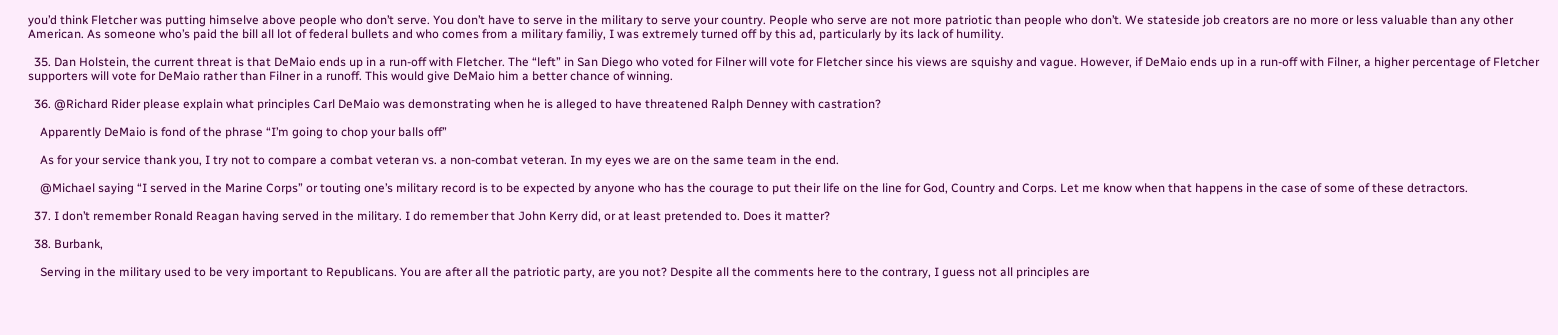you’d think Fletcher was putting himselve above people who don’t serve. You don’t have to serve in the military to serve your country. People who serve are not more patriotic than people who don’t. We stateside job creators are no more or less valuable than any other American. As someone who’s paid the bill all lot of federal bullets and who comes from a military familiy, I was extremely turned off by this ad, particularly by its lack of humility.

  35. Dan Holstein, the current threat is that DeMaio ends up in a run-off with Fletcher. The “left” in San Diego who voted for Filner will vote for Fletcher since his views are squishy and vague. However, if DeMaio ends up in a run-off with Filner, a higher percentage of Fletcher supporters will vote for DeMaio rather than Filner in a runoff. This would give DeMaio him a better chance of winning.

  36. @Richard Rider please explain what principles Carl DeMaio was demonstrating when he is alleged to have threatened Ralph Denney with castration?

    Apparently DeMaio is fond of the phrase “I’m going to chop your balls off”

    As for your service thank you, I try not to compare a combat veteran vs. a non-combat veteran. In my eyes we are on the same team in the end.

    @Michael saying “I served in the Marine Corps” or touting one’s military record is to be expected by anyone who has the courage to put their life on the line for God, Country and Corps. Let me know when that happens in the case of some of these detractors.

  37. I don’t remember Ronald Reagan having served in the military. I do remember that John Kerry did, or at least pretended to. Does it matter?

  38. Burbank,

    Serving in the military used to be very important to Republicans. You are after all the patriotic party, are you not? Despite all the comments here to the contrary, I guess not all principles are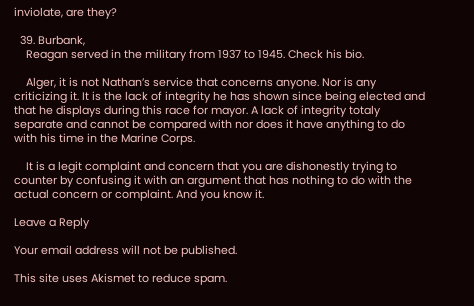inviolate, are they?

  39. Burbank,
    Reagan served in the military from 1937 to 1945. Check his bio.

    Alger, it is not Nathan’s service that concerns anyone. Nor is any criticizing it. It is the lack of integrity he has shown since being elected and that he displays during this race for mayor. A lack of integrity totaly separate and cannot be compared with nor does it have anything to do with his time in the Marine Corps.

    It is a legit complaint and concern that you are dishonestly trying to counter by confusing it with an argument that has nothing to do with the actual concern or complaint. And you know it.

Leave a Reply

Your email address will not be published.

This site uses Akismet to reduce spam.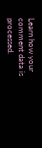Learn how your comment data is processed.